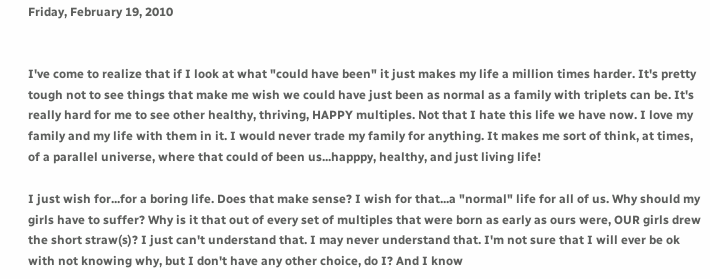Friday, February 19, 2010


I've come to realize that if I look at what "could have been" it just makes my life a million times harder. It's pretty tough not to see things that make me wish we could have just been as normal as a family with triplets can be. It's really hard for me to see other healthy, thriving, HAPPY multiples. Not that I hate this life we have now. I love my family and my life with them in it. I would never trade my family for anything. It makes me sort of think, at times, of a parallel universe, where that could of been us...happpy, healthy, and just living life!

I just wish for...for a boring life. Does that make sense? I wish for that...a "normal" life for all of us. Why should my girls have to suffer? Why is it that out of every set of multiples that were born as early as ours were, OUR girls drew the short straw(s)? I just can't understand that. I may never understand that. I'm not sure that I will ever be ok with not knowing why, but I don't have any other choice, do I? And I know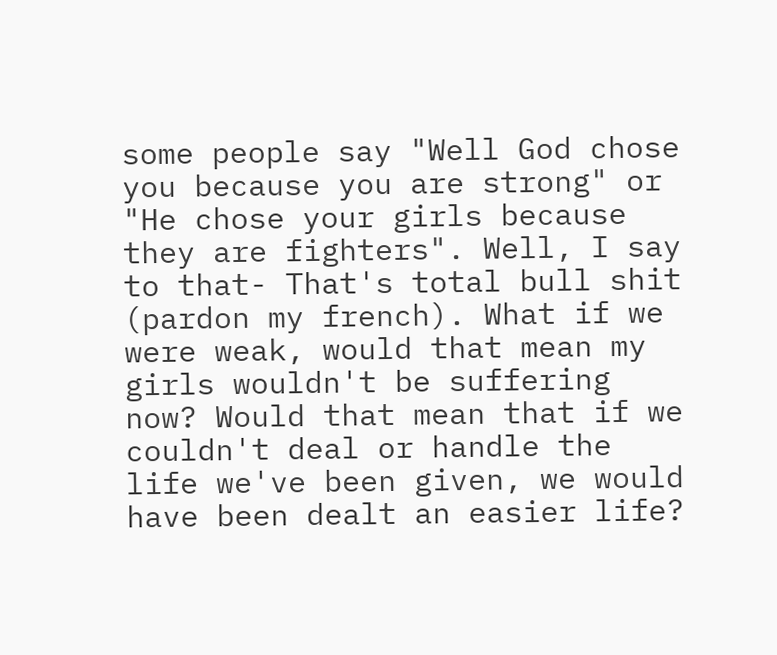some people say "Well God chose you because you are strong" or "He chose your girls because they are fighters". Well, I say to that- That's total bull shit (pardon my french). What if we were weak, would that mean my girls wouldn't be suffering now? Would that mean that if we couldn't deal or handle the life we've been given, we would have been dealt an easier life?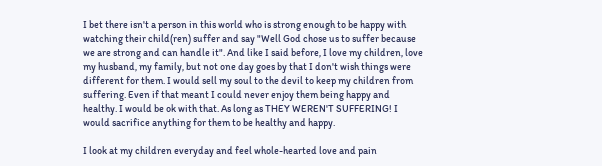I bet there isn't a person in this world who is strong enough to be happy with watching their child(ren) suffer and say "Well God chose us to suffer because we are strong and can handle it". And like I said before, I love my children, love my husband, my family, but not one day goes by that I don't wish things were different for them. I would sell my soul to the devil to keep my children from suffering. Even if that meant I could never enjoy them being happy and healthy. I would be ok with that. As long as THEY WEREN'T SUFFERING! I would sacrifice anything for them to be healthy and happy.

I look at my children everyday and feel whole-hearted love and pain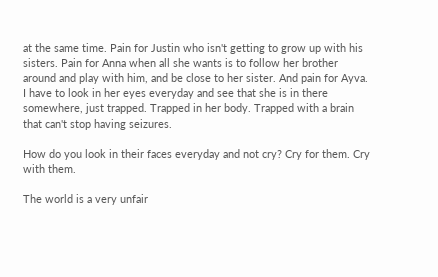at the same time. Pain for Justin who isn't getting to grow up with his sisters. Pain for Anna when all she wants is to follow her brother around and play with him, and be close to her sister. And pain for Ayva. I have to look in her eyes everyday and see that she is in there somewhere, just trapped. Trapped in her body. Trapped with a brain that can't stop having seizures.

How do you look in their faces everyday and not cry? Cry for them. Cry with them.

The world is a very unfair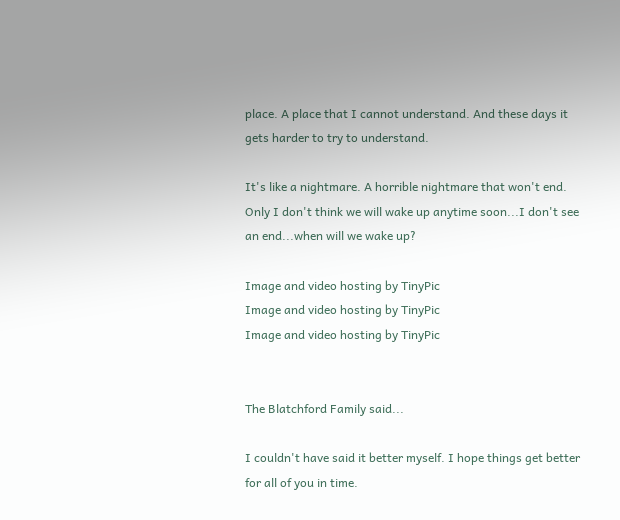place. A place that I cannot understand. And these days it gets harder to try to understand.

It's like a nightmare. A horrible nightmare that won't end. Only I don't think we will wake up anytime soon...I don't see an end...when will we wake up?

Image and video hosting by TinyPic
Image and video hosting by TinyPic
Image and video hosting by TinyPic


The Blatchford Family said...

I couldn't have said it better myself. I hope things get better for all of you in time.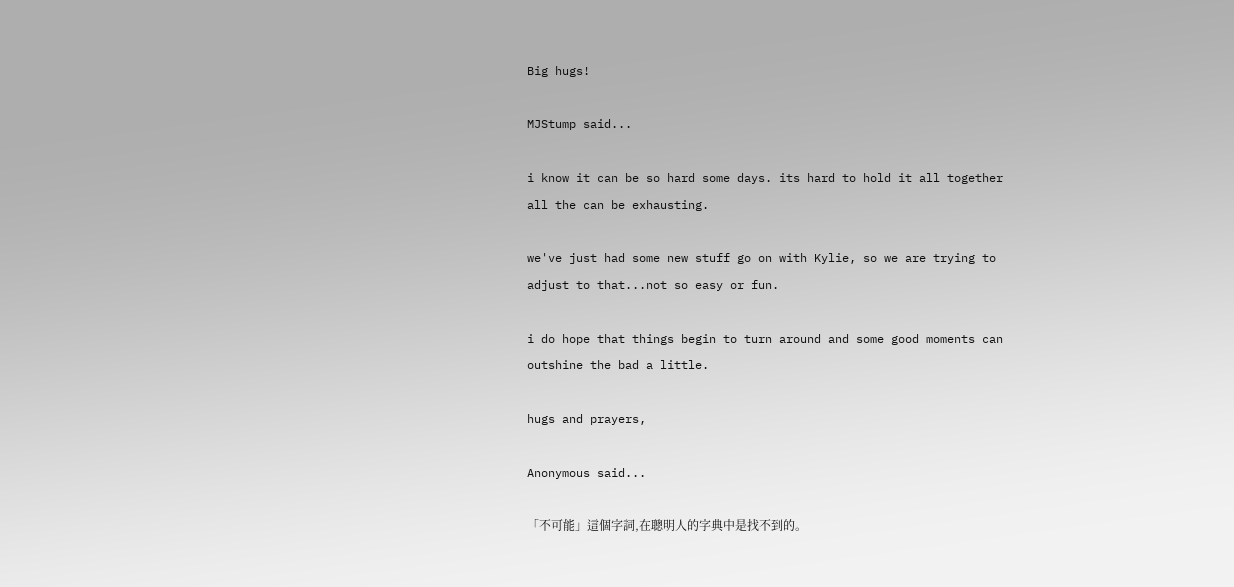Big hugs!

MJStump said...

i know it can be so hard some days. its hard to hold it all together all the can be exhausting.

we've just had some new stuff go on with Kylie, so we are trying to adjust to that...not so easy or fun.

i do hope that things begin to turn around and some good moments can outshine the bad a little.

hugs and prayers,

Anonymous said...

「不可能」這個字詞,在聰明人的字典中是找不到的。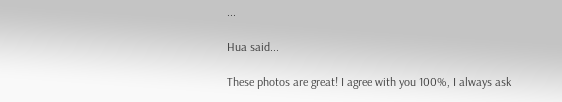...

Hua said...

These photos are great! I agree with you 100%, I always ask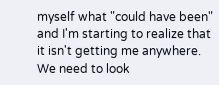myself what "could have been" and I'm starting to realize that it isn't getting me anywhere. We need to look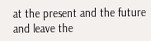at the present and the future and leave the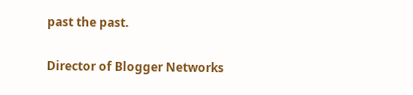past the past.

Director of Blogger Networks